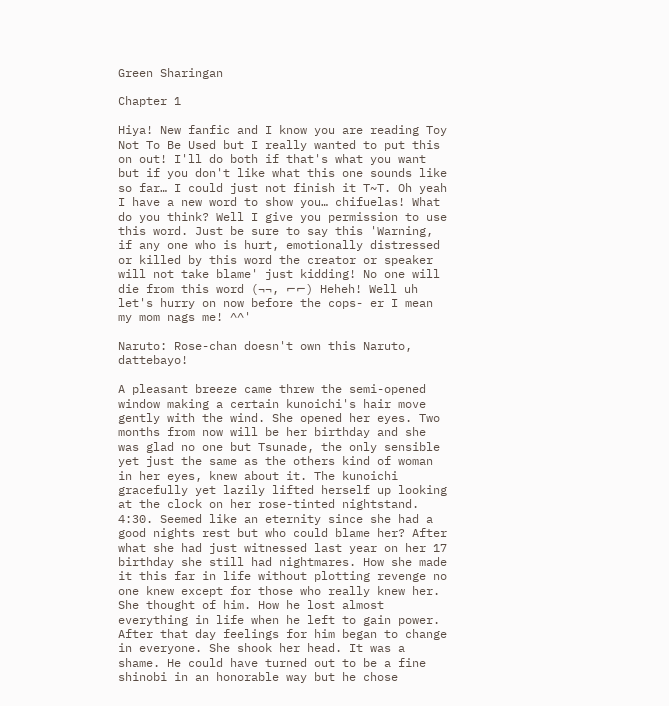Green Sharingan

Chapter 1

Hiya! New fanfic and I know you are reading Toy Not To Be Used but I really wanted to put this on out! I'll do both if that's what you want but if you don't like what this one sounds like so far… I could just not finish it T~T. Oh yeah I have a new word to show you… chifuelas! What do you think? Well I give you permission to use this word. Just be sure to say this 'Warning, if any one who is hurt, emotionally distressed or killed by this word the creator or speaker will not take blame' just kidding! No one will die from this word (¬¬, ⌐⌐) Heheh! Well uh let's hurry on now before the cops- er I mean my mom nags me! ^^'

Naruto: Rose-chan doesn't own this Naruto, dattebayo!

A pleasant breeze came threw the semi-opened window making a certain kunoichi's hair move gently with the wind. She opened her eyes. Two months from now will be her birthday and she was glad no one but Tsunade, the only sensible yet just the same as the others kind of woman in her eyes, knew about it. The kunoichi gracefully yet lazily lifted herself up looking at the clock on her rose-tinted nightstand. 4:30. Seemed like an eternity since she had a good nights rest but who could blame her? After what she had just witnessed last year on her 17 birthday she still had nightmares. How she made it this far in life without plotting revenge no one knew except for those who really knew her. She thought of him. How he lost almost everything in life when he left to gain power. After that day feelings for him began to change in everyone. She shook her head. It was a shame. He could have turned out to be a fine shinobi in an honorable way but he chose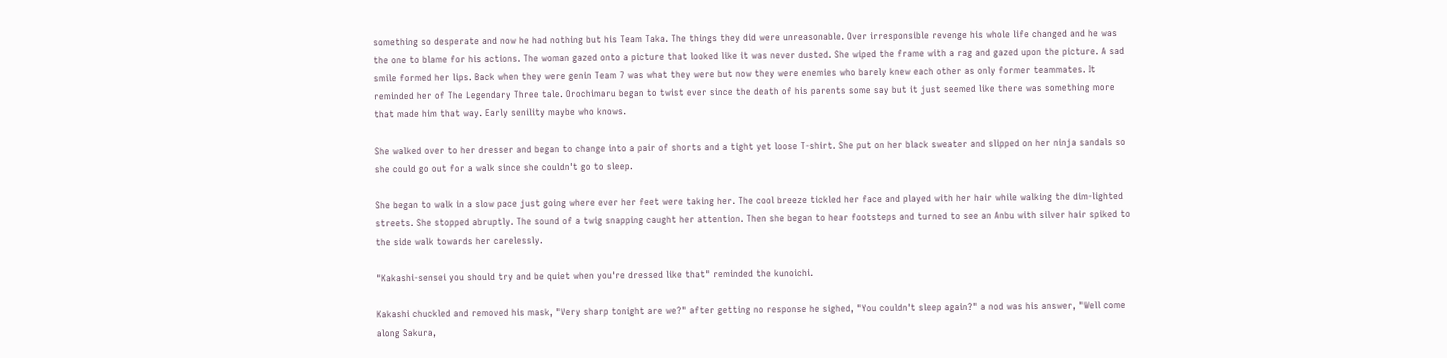something so desperate and now he had nothing but his Team Taka. The things they did were unreasonable. Over irresponsible revenge his whole life changed and he was the one to blame for his actions. The woman gazed onto a picture that looked like it was never dusted. She wiped the frame with a rag and gazed upon the picture. A sad smile formed her lips. Back when they were genin Team 7 was what they were but now they were enemies who barely knew each other as only former teammates. It reminded her of The Legendary Three tale. Orochimaru began to twist ever since the death of his parents some say but it just seemed like there was something more that made him that way. Early senility maybe who knows.

She walked over to her dresser and began to change into a pair of shorts and a tight yet loose T-shirt. She put on her black sweater and slipped on her ninja sandals so she could go out for a walk since she couldn't go to sleep.

She began to walk in a slow pace just going where ever her feet were taking her. The cool breeze tickled her face and played with her hair while walking the dim-lighted streets. She stopped abruptly. The sound of a twig snapping caught her attention. Then she began to hear footsteps and turned to see an Anbu with silver hair spiked to the side walk towards her carelessly.

"Kakashi-sensei you should try and be quiet when you're dressed like that" reminded the kunoichi.

Kakashi chuckled and removed his mask, "Very sharp tonight are we?" after getting no response he sighed, "You couldn't sleep again?" a nod was his answer, "Well come along Sakura,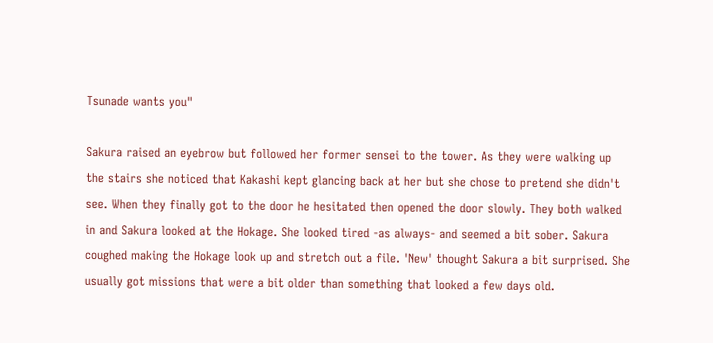Tsunade wants you"

Sakura raised an eyebrow but followed her former sensei to the tower. As they were walking up the stairs she noticed that Kakashi kept glancing back at her but she chose to pretend she didn't see. When they finally got to the door he hesitated then opened the door slowly. They both walked in and Sakura looked at the Hokage. She looked tired -as always- and seemed a bit sober. Sakura coughed making the Hokage look up and stretch out a file. 'New' thought Sakura a bit surprised. She usually got missions that were a bit older than something that looked a few days old.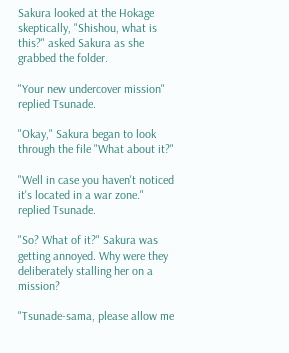Sakura looked at the Hokage skeptically, "Shishou, what is this?" asked Sakura as she grabbed the folder.

"Your new undercover mission" replied Tsunade.

"Okay," Sakura began to look through the file "What about it?"

"Well in case you haven't noticed it's located in a war zone." replied Tsunade.

"So? What of it?" Sakura was getting annoyed. Why were they deliberately stalling her on a mission?

"Tsunade-sama, please allow me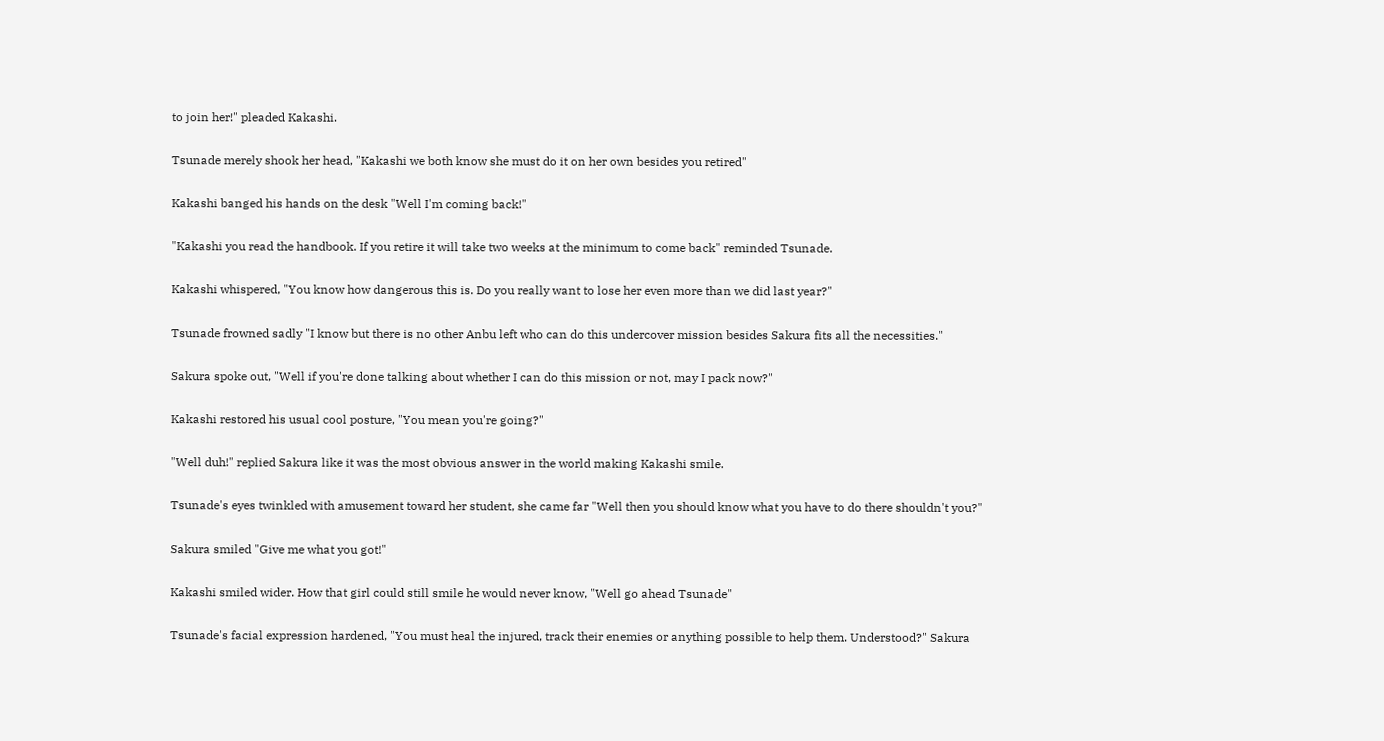to join her!" pleaded Kakashi.

Tsunade merely shook her head, "Kakashi we both know she must do it on her own besides you retired"

Kakashi banged his hands on the desk "Well I'm coming back!"

"Kakashi you read the handbook. If you retire it will take two weeks at the minimum to come back" reminded Tsunade.

Kakashi whispered, "You know how dangerous this is. Do you really want to lose her even more than we did last year?"

Tsunade frowned sadly "I know but there is no other Anbu left who can do this undercover mission besides Sakura fits all the necessities."

Sakura spoke out, "Well if you're done talking about whether I can do this mission or not, may I pack now?"

Kakashi restored his usual cool posture, "You mean you're going?"

"Well duh!" replied Sakura like it was the most obvious answer in the world making Kakashi smile.

Tsunade's eyes twinkled with amusement toward her student, she came far "Well then you should know what you have to do there shouldn't you?"

Sakura smiled "Give me what you got!"

Kakashi smiled wider. How that girl could still smile he would never know, "Well go ahead Tsunade"

Tsunade's facial expression hardened, "You must heal the injured, track their enemies or anything possible to help them. Understood?" Sakura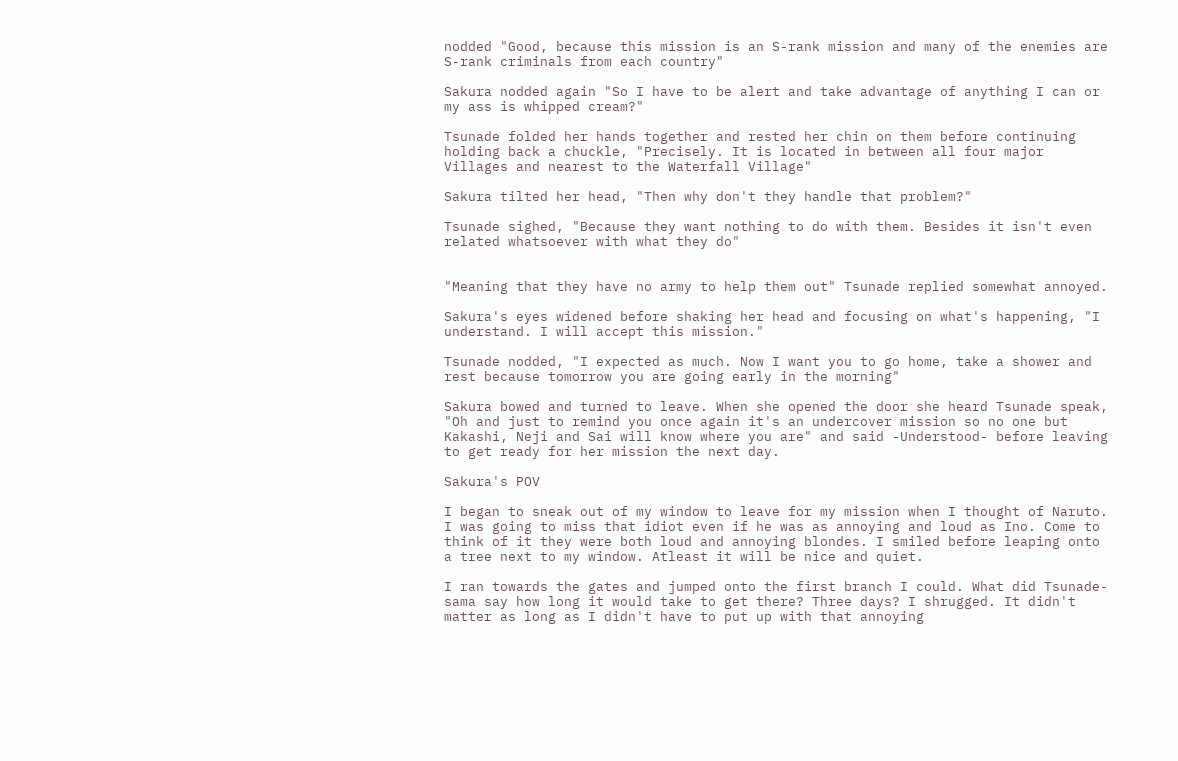nodded "Good, because this mission is an S-rank mission and many of the enemies are S-rank criminals from each country"

Sakura nodded again "So I have to be alert and take advantage of anything I can or my ass is whipped cream?"

Tsunade folded her hands together and rested her chin on them before continuing holding back a chuckle, "Precisely. It is located in between all four major Villages and nearest to the Waterfall Village"

Sakura tilted her head, "Then why don't they handle that problem?"

Tsunade sighed, "Because they want nothing to do with them. Besides it isn't even related whatsoever with what they do"


"Meaning that they have no army to help them out" Tsunade replied somewhat annoyed.

Sakura's eyes widened before shaking her head and focusing on what's happening, "I understand. I will accept this mission."

Tsunade nodded, "I expected as much. Now I want you to go home, take a shower and rest because tomorrow you are going early in the morning"

Sakura bowed and turned to leave. When she opened the door she heard Tsunade speak, "Oh and just to remind you once again it's an undercover mission so no one but Kakashi, Neji and Sai will know where you are" and said -Understood- before leaving to get ready for her mission the next day.

Sakura's POV

I began to sneak out of my window to leave for my mission when I thought of Naruto. I was going to miss that idiot even if he was as annoying and loud as Ino. Come to think of it they were both loud and annoying blondes. I smiled before leaping onto a tree next to my window. Atleast it will be nice and quiet.

I ran towards the gates and jumped onto the first branch I could. What did Tsunade-sama say how long it would take to get there? Three days? I shrugged. It didn't matter as long as I didn't have to put up with that annoying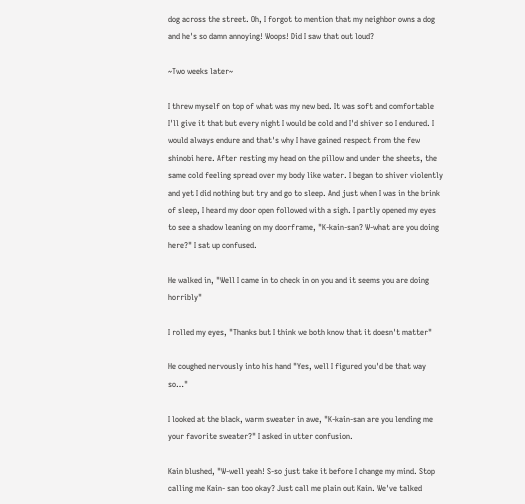dog across the street. Oh, I forgot to mention that my neighbor owns a dog and he's so damn annoying! Woops! Did I saw that out loud?

~Two weeks later~

I threw myself on top of what was my new bed. It was soft and comfortable I'll give it that but every night I would be cold and I'd shiver so I endured. I would always endure and that's why I have gained respect from the few shinobi here. After resting my head on the pillow and under the sheets, the same cold feeling spread over my body like water. I began to shiver violently and yet I did nothing but try and go to sleep. And just when I was in the brink of sleep, I heard my door open followed with a sigh. I partly opened my eyes to see a shadow leaning on my doorframe, "K-kain-san? W-what are you doing here?" I sat up confused.

He walked in, "Well I came in to check in on you and it seems you are doing horribly"

I rolled my eyes, "Thanks but I think we both know that it doesn't matter"

He coughed nervously into his hand "Yes, well I figured you'd be that way so…"

I looked at the black, warm sweater in awe, "K-kain-san are you lending me your favorite sweater?" I asked in utter confusion.

Kain blushed, "W-well yeah! S-so just take it before I change my mind. Stop calling me Kain- san too okay? Just call me plain out Kain. We've talked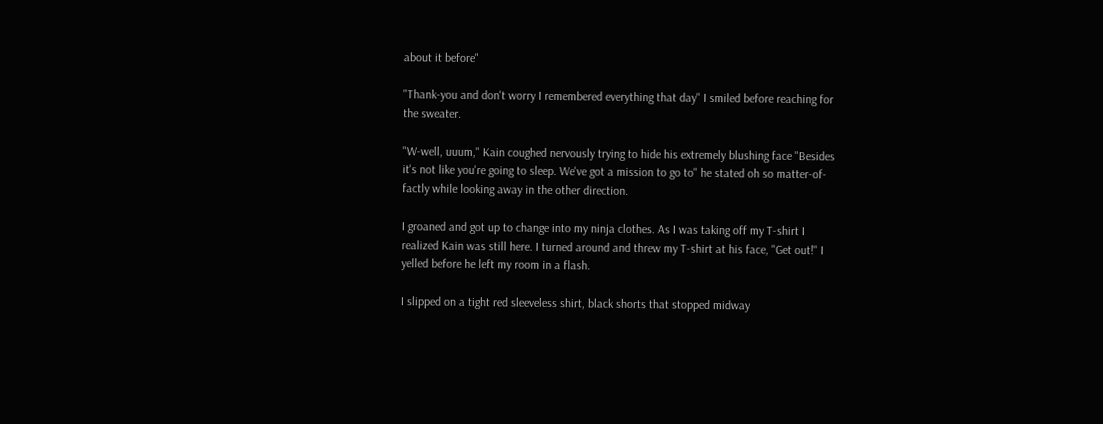about it before"

"Thank-you and don't worry I remembered everything that day" I smiled before reaching for the sweater.

"W-well, uuum," Kain coughed nervously trying to hide his extremely blushing face "Besides it's not like you're going to sleep. We've got a mission to go to" he stated oh so matter-of-factly while looking away in the other direction.

I groaned and got up to change into my ninja clothes. As I was taking off my T-shirt I realized Kain was still here. I turned around and threw my T-shirt at his face, "Get out!" I yelled before he left my room in a flash.

I slipped on a tight red sleeveless shirt, black shorts that stopped midway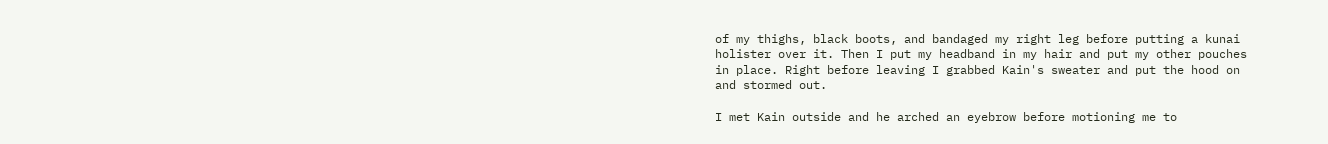of my thighs, black boots, and bandaged my right leg before putting a kunai holister over it. Then I put my headband in my hair and put my other pouches in place. Right before leaving I grabbed Kain's sweater and put the hood on and stormed out.

I met Kain outside and he arched an eyebrow before motioning me to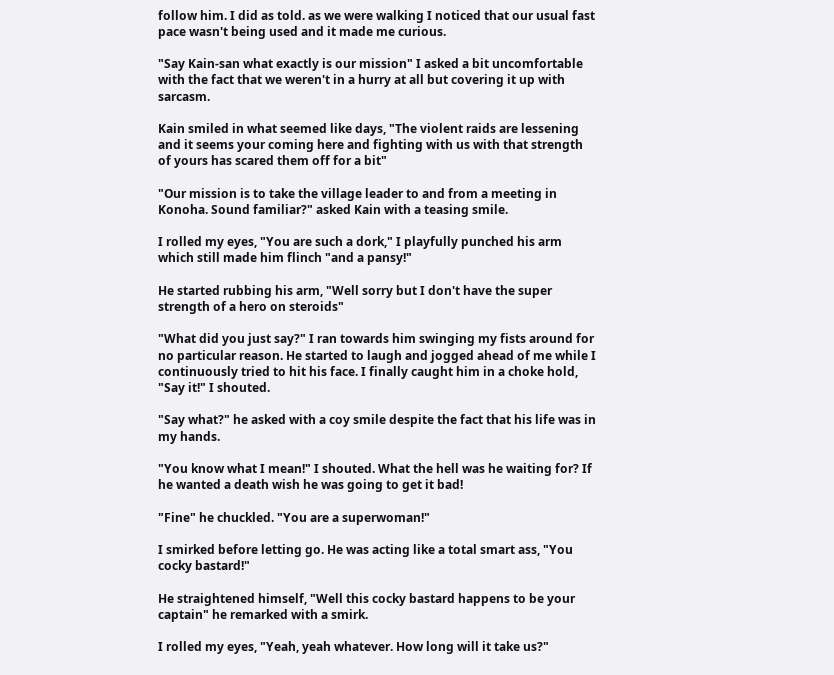follow him. I did as told. as we were walking I noticed that our usual fast pace wasn't being used and it made me curious.

"Say Kain-san what exactly is our mission" I asked a bit uncomfortable with the fact that we weren't in a hurry at all but covering it up with sarcasm.

Kain smiled in what seemed like days, "The violent raids are lessening and it seems your coming here and fighting with us with that strength of yours has scared them off for a bit"

"Our mission is to take the village leader to and from a meeting in Konoha. Sound familiar?" asked Kain with a teasing smile.

I rolled my eyes, "You are such a dork," I playfully punched his arm which still made him flinch "and a pansy!"

He started rubbing his arm, "Well sorry but I don't have the super strength of a hero on steroids"

"What did you just say?" I ran towards him swinging my fists around for no particular reason. He started to laugh and jogged ahead of me while I continuously tried to hit his face. I finally caught him in a choke hold, "Say it!" I shouted.

"Say what?" he asked with a coy smile despite the fact that his life was in my hands.

"You know what I mean!" I shouted. What the hell was he waiting for? If he wanted a death wish he was going to get it bad!

"Fine" he chuckled. "You are a superwoman!"

I smirked before letting go. He was acting like a total smart ass, "You cocky bastard!"

He straightened himself, "Well this cocky bastard happens to be your captain" he remarked with a smirk.

I rolled my eyes, "Yeah, yeah whatever. How long will it take us?"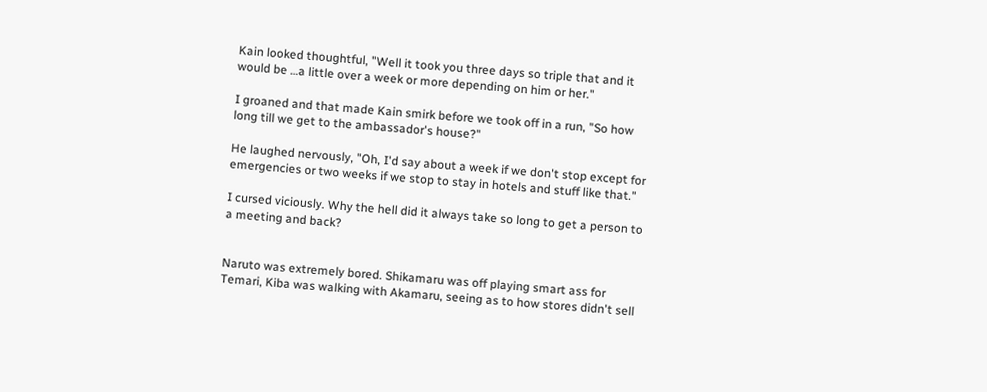Kain looked thoughtful, "Well it took you three days so triple that and it would be …a little over a week or more depending on him or her."

I groaned and that made Kain smirk before we took off in a run, "So how long till we get to the ambassador's house?"

He laughed nervously, "Oh, I'd say about a week if we don't stop except for emergencies or two weeks if we stop to stay in hotels and stuff like that."

I cursed viciously. Why the hell did it always take so long to get a person to a meeting and back?


Naruto was extremely bored. Shikamaru was off playing smart ass for Temari, Kiba was walking with Akamaru, seeing as to how stores didn't sell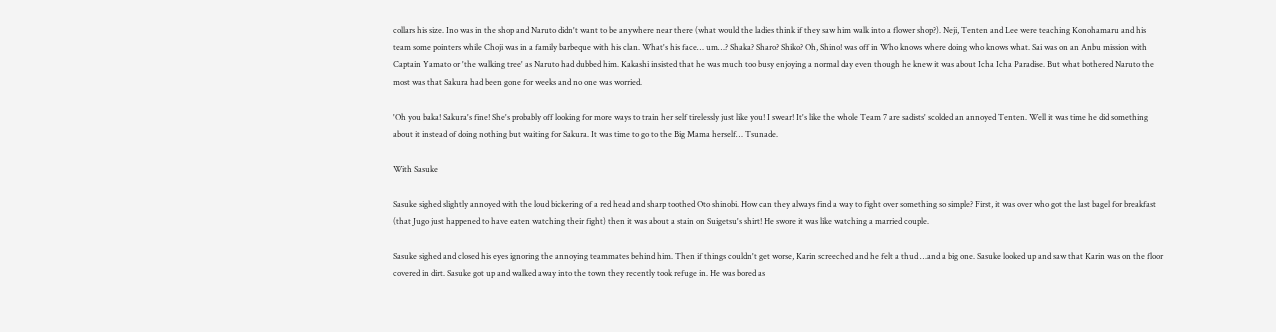collars his size. Ino was in the shop and Naruto didn't want to be anywhere near there (what would the ladies think if they saw him walk into a flower shop?). Neji, Tenten and Lee were teaching Konohamaru and his team some pointers while Choji was in a family barbeque with his clan. What's his face… um…? Shaka? Sharo? Shiko? Oh, Shino! was off in Who knows where doing who knows what. Sai was on an Anbu mission with Captain Yamato or 'the walking tree' as Naruto had dubbed him. Kakashi insisted that he was much too busy enjoying a normal day even though he knew it was about Icha Icha Paradise. But what bothered Naruto the most was that Sakura had been gone for weeks and no one was worried.

'Oh you baka! Sakura's fine! She's probably off looking for more ways to train her self tirelessly just like you! I swear! It's like the whole Team 7 are sadists' scolded an annoyed Tenten. Well it was time he did something about it instead of doing nothing but waiting for Sakura. It was time to go to the Big Mama herself… Tsunade.

With Sasuke

Sasuke sighed slightly annoyed with the loud bickering of a red head and sharp toothed Oto shinobi. How can they always find a way to fight over something so simple? First, it was over who got the last bagel for breakfast (that Jugo just happened to have eaten watching their fight) then it was about a stain on Suigetsu's shirt! He swore it was like watching a married couple.

Sasuke sighed and closed his eyes ignoring the annoying teammates behind him. Then if things couldn't get worse, Karin screeched and he felt a thud …and a big one. Sasuke looked up and saw that Karin was on the floor covered in dirt. Sasuke got up and walked away into the town they recently took refuge in. He was bored as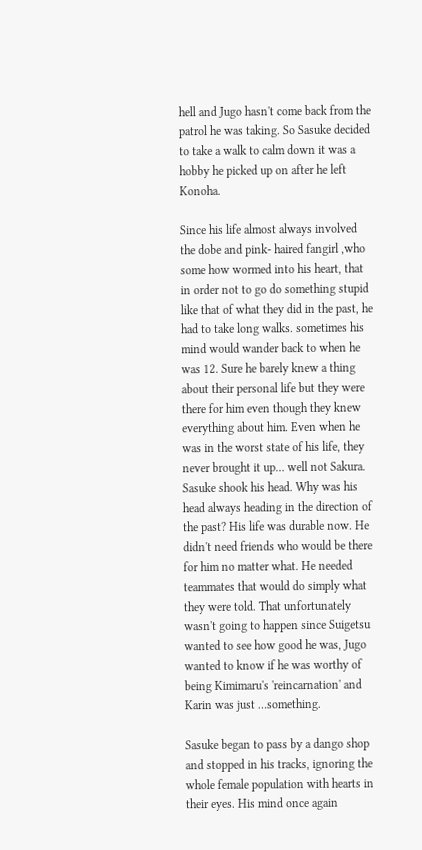hell and Jugo hasn't come back from the patrol he was taking. So Sasuke decided to take a walk to calm down it was a hobby he picked up on after he left Konoha.

Since his life almost always involved the dobe and pink- haired fangirl ,who some how wormed into his heart, that in order not to go do something stupid like that of what they did in the past, he had to take long walks. sometimes his mind would wander back to when he was 12. Sure he barely knew a thing about their personal life but they were there for him even though they knew everything about him. Even when he was in the worst state of his life, they never brought it up… well not Sakura. Sasuke shook his head. Why was his head always heading in the direction of the past? His life was durable now. He didn't need friends who would be there for him no matter what. He needed teammates that would do simply what they were told. That unfortunately wasn't going to happen since Suigetsu wanted to see how good he was, Jugo wanted to know if he was worthy of being Kimimaru's 'reincarnation' and Karin was just …something.

Sasuke began to pass by a dango shop and stopped in his tracks, ignoring the whole female population with hearts in their eyes. His mind once again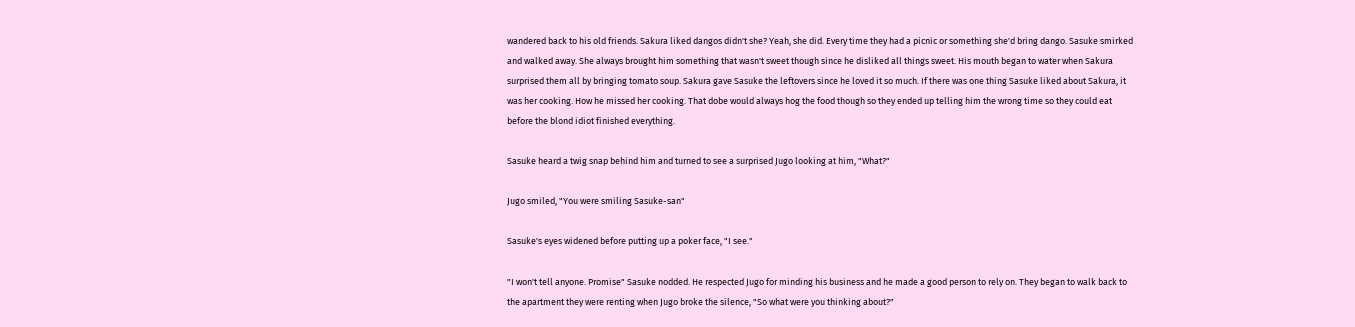wandered back to his old friends. Sakura liked dangos didn't she? Yeah, she did. Every time they had a picnic or something she'd bring dango. Sasuke smirked and walked away. She always brought him something that wasn't sweet though since he disliked all things sweet. His mouth began to water when Sakura surprised them all by bringing tomato soup. Sakura gave Sasuke the leftovers since he loved it so much. If there was one thing Sasuke liked about Sakura, it was her cooking. How he missed her cooking. That dobe would always hog the food though so they ended up telling him the wrong time so they could eat before the blond idiot finished everything.

Sasuke heard a twig snap behind him and turned to see a surprised Jugo looking at him, "What?"

Jugo smiled, "You were smiling Sasuke-san"

Sasuke's eyes widened before putting up a poker face, "I see."

"I won't tell anyone. Promise" Sasuke nodded. He respected Jugo for minding his business and he made a good person to rely on. They began to walk back to the apartment they were renting when Jugo broke the silence, "So what were you thinking about?"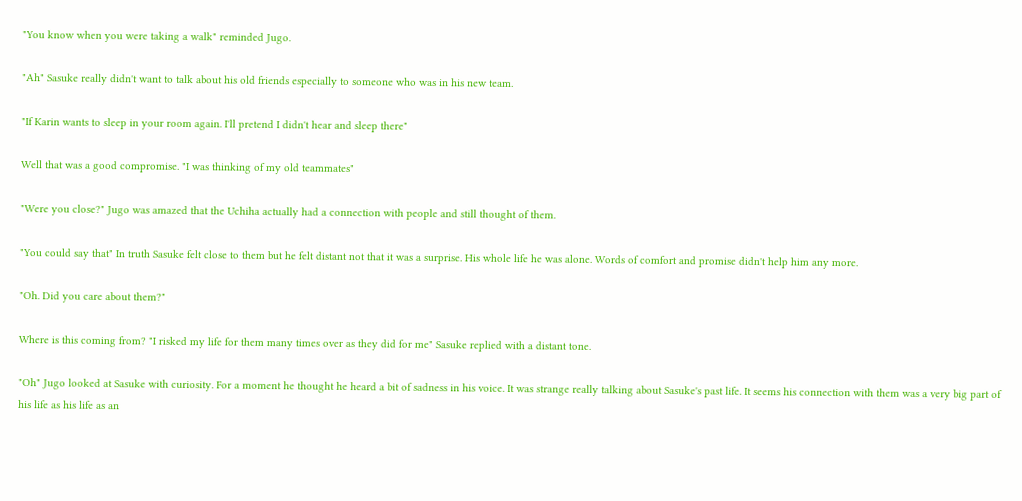"You know when you were taking a walk" reminded Jugo.

"Ah" Sasuke really didn't want to talk about his old friends especially to someone who was in his new team.

"If Karin wants to sleep in your room again. I'll pretend I didn't hear and sleep there"

Well that was a good compromise. "I was thinking of my old teammates"

"Were you close?" Jugo was amazed that the Uchiha actually had a connection with people and still thought of them.

"You could say that" In truth Sasuke felt close to them but he felt distant not that it was a surprise. His whole life he was alone. Words of comfort and promise didn't help him any more.

"Oh. Did you care about them?"

Where is this coming from? "I risked my life for them many times over as they did for me" Sasuke replied with a distant tone.

"Oh" Jugo looked at Sasuke with curiosity. For a moment he thought he heard a bit of sadness in his voice. It was strange really talking about Sasuke's past life. It seems his connection with them was a very big part of his life as his life as an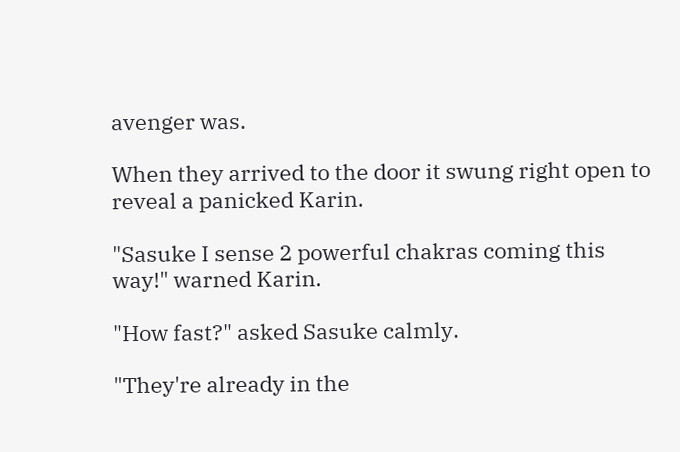avenger was.

When they arrived to the door it swung right open to reveal a panicked Karin.

"Sasuke I sense 2 powerful chakras coming this way!" warned Karin.

"How fast?" asked Sasuke calmly.

"They're already in the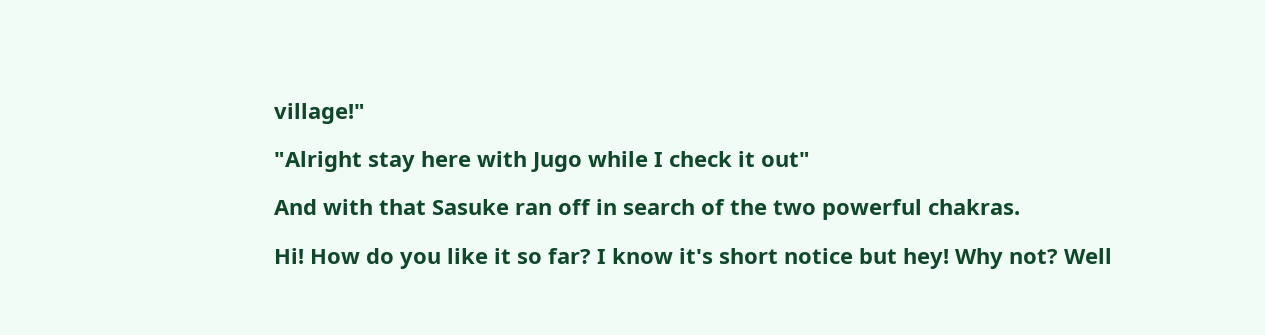village!"

"Alright stay here with Jugo while I check it out"

And with that Sasuke ran off in search of the two powerful chakras.

Hi! How do you like it so far? I know it's short notice but hey! Why not? Well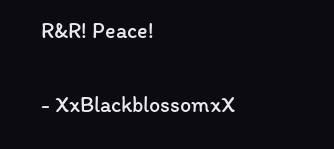R&R! Peace!

- XxBlackblossomxX